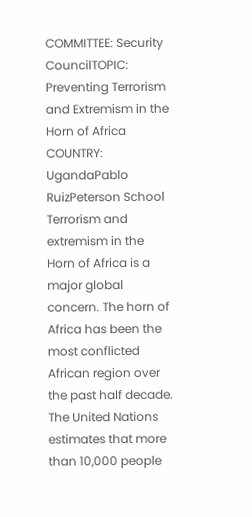COMMITTEE: Security CouncilTOPIC: Preventing Terrorism and Extremism in the Horn of Africa COUNTRY: UgandaPablo RuizPeterson School Terrorism and extremism in the Horn of Africa is a major global concern. The horn of Africa has been the most conflicted African region over the past half decade. The United Nations estimates that more than 10,000 people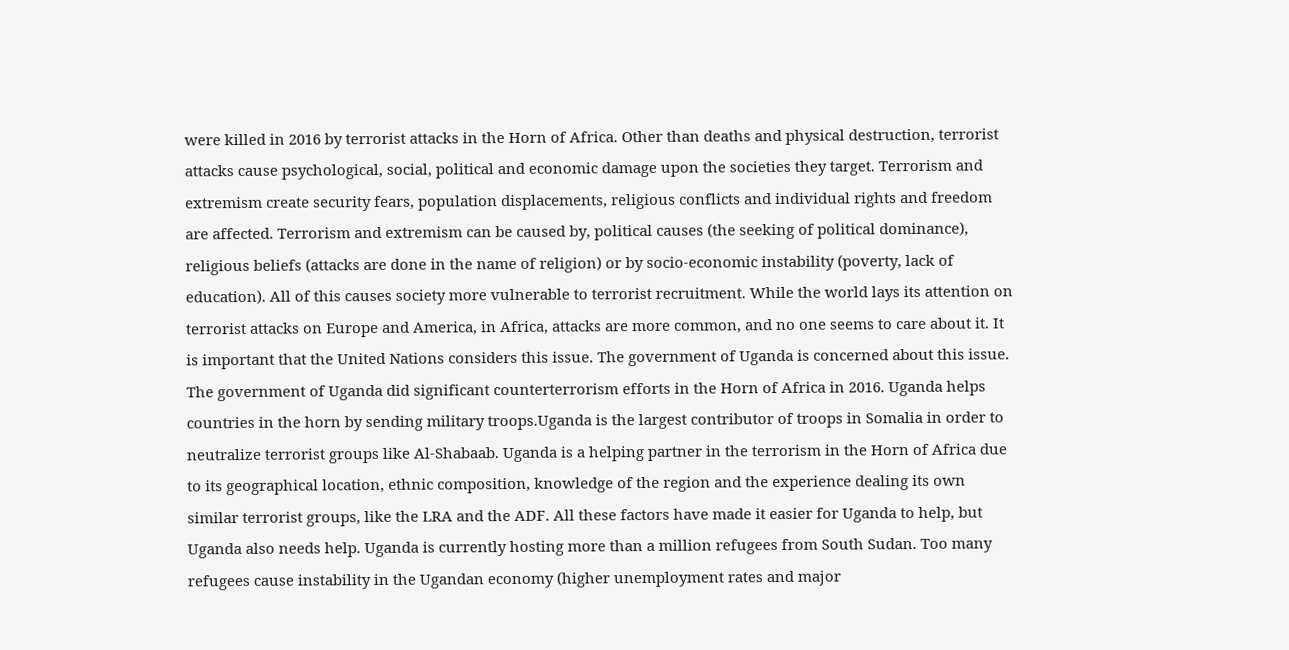were killed in 2016 by terrorist attacks in the Horn of Africa. Other than deaths and physical destruction, terrorist attacks cause psychological, social, political and economic damage upon the societies they target. Terrorism and extremism create security fears, population displacements, religious conflicts and individual rights and freedom are affected. Terrorism and extremism can be caused by, political causes (the seeking of political dominance), religious beliefs (attacks are done in the name of religion) or by socio-economic instability (poverty, lack of education). All of this causes society more vulnerable to terrorist recruitment. While the world lays its attention on terrorist attacks on Europe and America, in Africa, attacks are more common, and no one seems to care about it. It is important that the United Nations considers this issue. The government of Uganda is concerned about this issue. The government of Uganda did significant counterterrorism efforts in the Horn of Africa in 2016. Uganda helps countries in the horn by sending military troops.Uganda is the largest contributor of troops in Somalia in order to neutralize terrorist groups like Al-Shabaab. Uganda is a helping partner in the terrorism in the Horn of Africa due to its geographical location, ethnic composition, knowledge of the region and the experience dealing its own similar terrorist groups, like the LRA and the ADF. All these factors have made it easier for Uganda to help, but Uganda also needs help. Uganda is currently hosting more than a million refugees from South Sudan. Too many refugees cause instability in the Ugandan economy (higher unemployment rates and major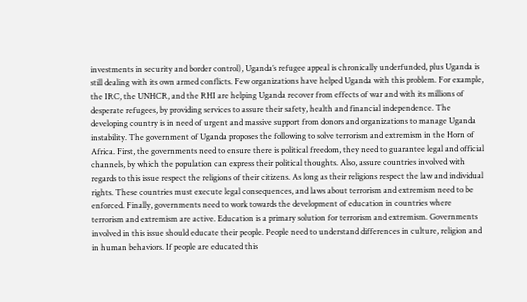investments in security and border control), Uganda’s refugee appeal is chronically underfunded, plus Uganda is still dealing with its own armed conflicts. Few organizations have helped Uganda with this problem. For example, the IRC, the UNHCR, and the RHI are helping Uganda recover from effects of war and with its millions of desperate refugees, by providing services to assure their safety, health and financial independence. The developing country is in need of urgent and massive support from donors and organizations to manage Uganda instability. The government of Uganda proposes the following to solve terrorism and extremism in the Horn of Africa. First, the governments need to ensure there is political freedom, they need to guarantee legal and official channels, by which the population can express their political thoughts. Also, assure countries involved with regards to this issue respect the religions of their citizens. As long as their religions respect the law and individual rights. These countries must execute legal consequences, and laws about terrorism and extremism need to be enforced. Finally, governments need to work towards the development of education in countries where terrorism and extremism are active. Education is a primary solution for terrorism and extremism. Governments involved in this issue should educate their people. People need to understand differences in culture, religion and in human behaviors. If people are educated this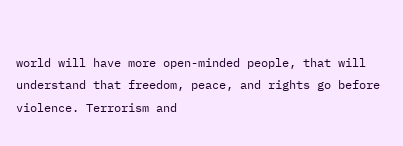world will have more open-minded people, that will understand that freedom, peace, and rights go before violence. Terrorism and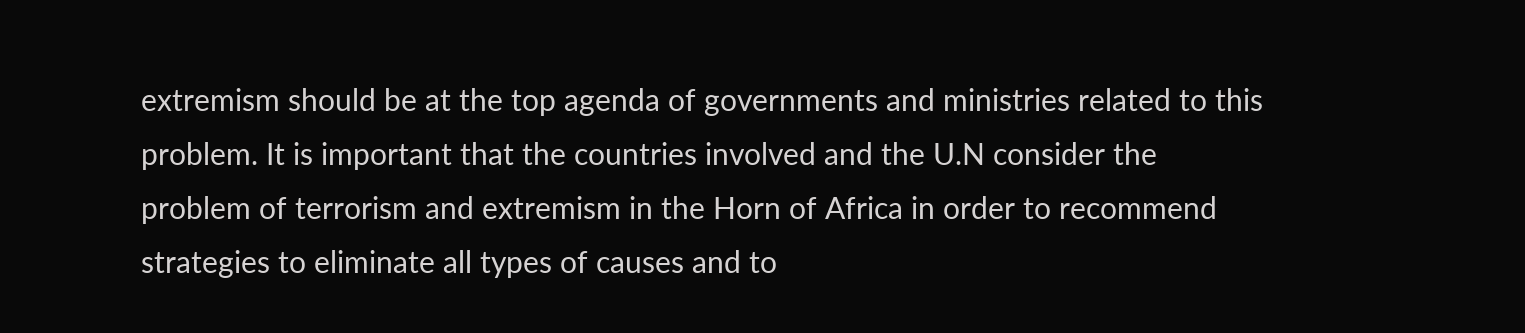extremism should be at the top agenda of governments and ministries related to this problem. It is important that the countries involved and the U.N consider the problem of terrorism and extremism in the Horn of Africa in order to recommend strategies to eliminate all types of causes and to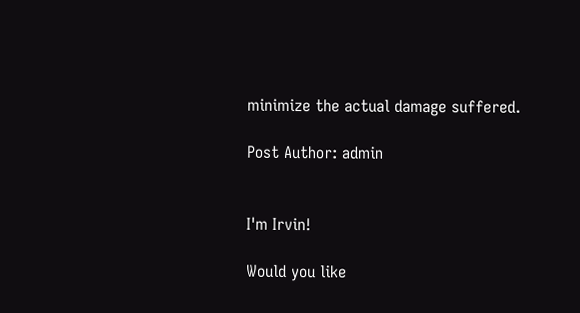minimize the actual damage suffered.

Post Author: admin


I'm Irvin!

Would you like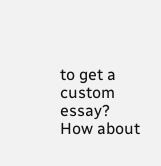to get a custom essay? How about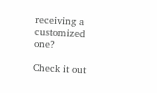receiving a customized one?

Check it out